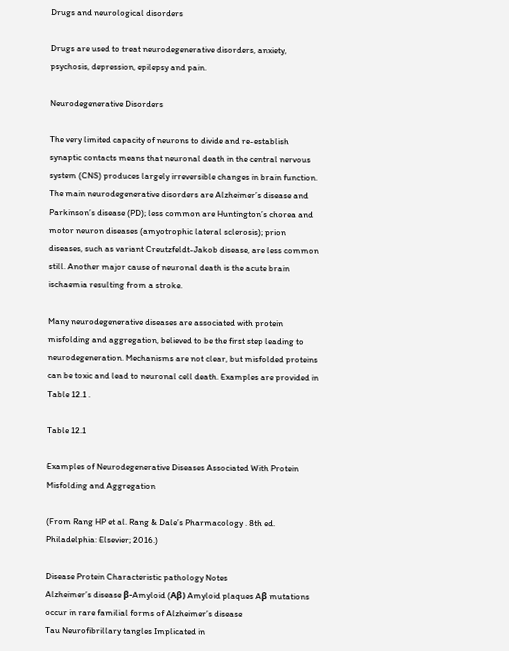Drugs and neurological disorders

Drugs are used to treat neurodegenerative disorders, anxiety, psychosis, depression, epilepsy and pain.

Neurodegenerative Disorders

The very limited capacity of neurons to divide and re-establish synaptic contacts means that neuronal death in the central nervous system (CNS) produces largely irreversible changes in brain function. The main neurodegenerative disorders are Alzheimer’s disease and Parkinson’s disease (PD); less common are Huntington’s chorea and motor neuron diseases (amyotrophic lateral sclerosis); prion diseases, such as variant Creutzfeldt-Jakob disease, are less common still. Another major cause of neuronal death is the acute brain ischaemia resulting from a stroke.

Many neurodegenerative diseases are associated with protein misfolding and aggregation, believed to be the first step leading to neurodegeneration. Mechanisms are not clear, but misfolded proteins can be toxic and lead to neuronal cell death. Examples are provided in Table 12.1 .

Table 12.1

Examples of Neurodegenerative Diseases Associated With Protein Misfolding and Aggregation

(From Rang HP et al. Rang & Dale’s Pharmacology . 8th ed. Philadelphia: Elsevier; 2016.)

Disease Protein Characteristic pathology Notes
Alzheimer’s disease β-Amyloid (Aβ) Amyloid plaques Aβ mutations occur in rare familial forms of Alzheimer’s disease
Tau Neurofibrillary tangles Implicated in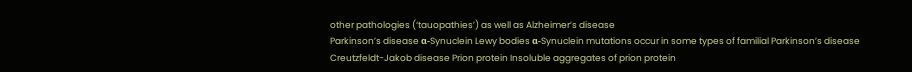other pathologies (‘tauopathies’) as well as Alzheimer’s disease
Parkinson’s disease α-Synuclein Lewy bodies α-Synuclein mutations occur in some types of familial Parkinson’s disease
Creutzfeldt-Jakob disease Prion protein Insoluble aggregates of prion protein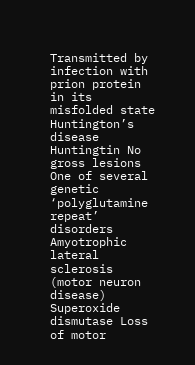Transmitted by infection with prion protein in its misfolded state
Huntington’s disease Huntingtin No gross lesions One of several genetic ‘polyglutamine repeat’ disorders
Amyotrophic lateral sclerosis (motor neuron disease) Superoxide dismutase Loss of motor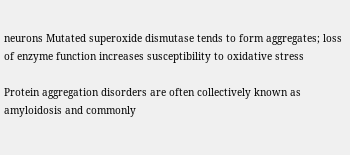neurons Mutated superoxide dismutase tends to form aggregates; loss of enzyme function increases susceptibility to oxidative stress

Protein aggregation disorders are often collectively known as amyloidosis and commonly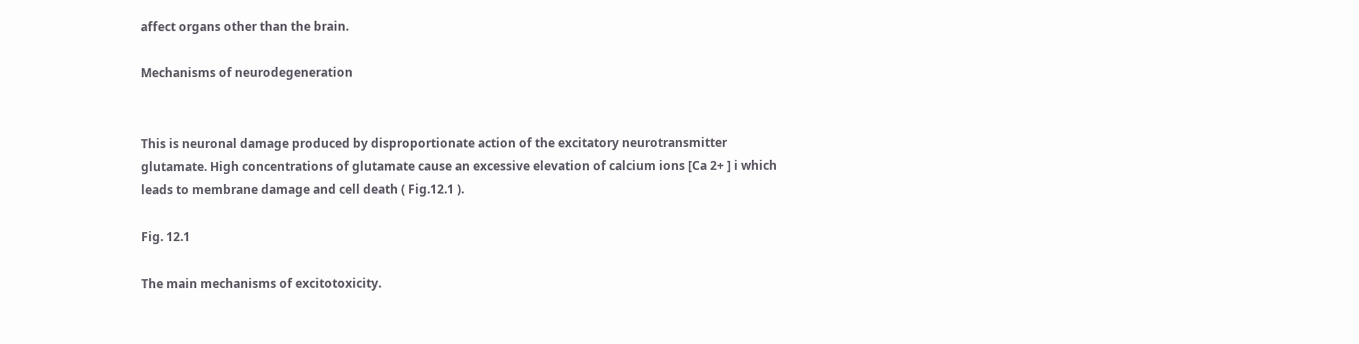affect organs other than the brain.

Mechanisms of neurodegeneration


This is neuronal damage produced by disproportionate action of the excitatory neurotransmitter glutamate. High concentrations of glutamate cause an excessive elevation of calcium ions [Ca 2+ ] i which leads to membrane damage and cell death ( Fig.12.1 ).

Fig. 12.1

The main mechanisms of excitotoxicity.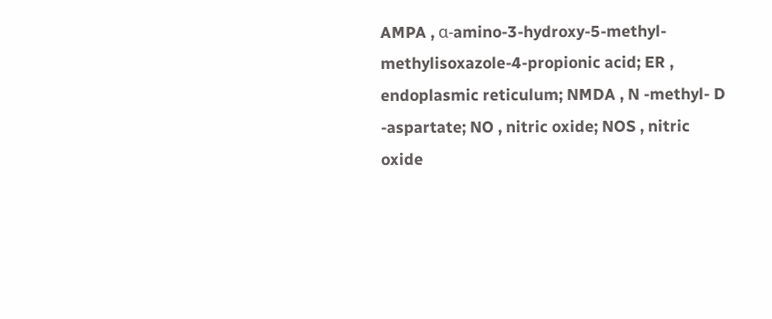AMPA , α-amino-3-hydroxy-5-methyl-methylisoxazole-4-propionic acid; ER , endoplasmic reticulum; NMDA , N -methyl- D -aspartate; NO , nitric oxide; NOS , nitric oxide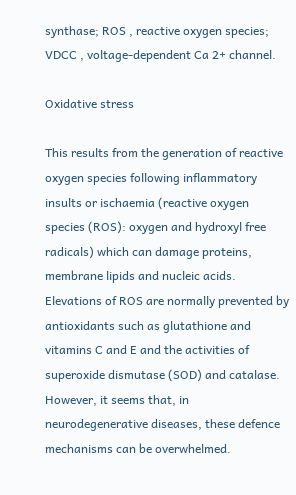synthase; ROS , reactive oxygen species; VDCC , voltage-dependent Ca 2+ channel.

Oxidative stress

This results from the generation of reactive oxygen species following inflammatory insults or ischaemia (reactive oxygen species (ROS): oxygen and hydroxyl free radicals) which can damage proteins, membrane lipids and nucleic acids. Elevations of ROS are normally prevented by antioxidants such as glutathione and vitamins C and E and the activities of superoxide dismutase (SOD) and catalase. However, it seems that, in neurodegenerative diseases, these defence mechanisms can be overwhelmed.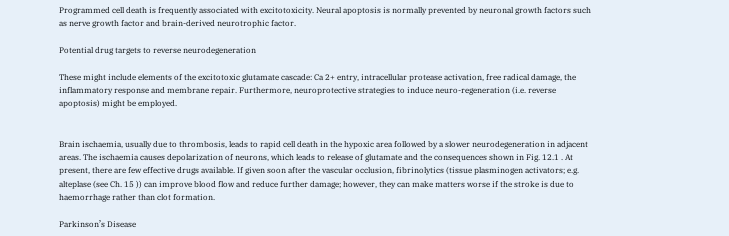Programmed cell death is frequently associated with excitotoxicity. Neural apoptosis is normally prevented by neuronal growth factors such as nerve growth factor and brain-derived neurotrophic factor.

Potential drug targets to reverse neurodegeneration

These might include elements of the excitotoxic glutamate cascade: Ca 2+ entry, intracellular protease activation, free radical damage, the inflammatory response and membrane repair. Furthermore, neuroprotective strategies to induce neuro-regeneration (i.e. reverse apoptosis) might be employed.


Brain ischaemia, usually due to thrombosis, leads to rapid cell death in the hypoxic area followed by a slower neurodegeneration in adjacent areas. The ischaemia causes depolarization of neurons, which leads to release of glutamate and the consequences shown in Fig. 12.1 . At present, there are few effective drugs available. If given soon after the vascular occlusion, fibrinolytics (tissue plasminogen activators; e.g. alteplase (see Ch. 15 )) can improve blood flow and reduce further damage; however, they can make matters worse if the stroke is due to haemorrhage rather than clot formation.

Parkinson’s Disease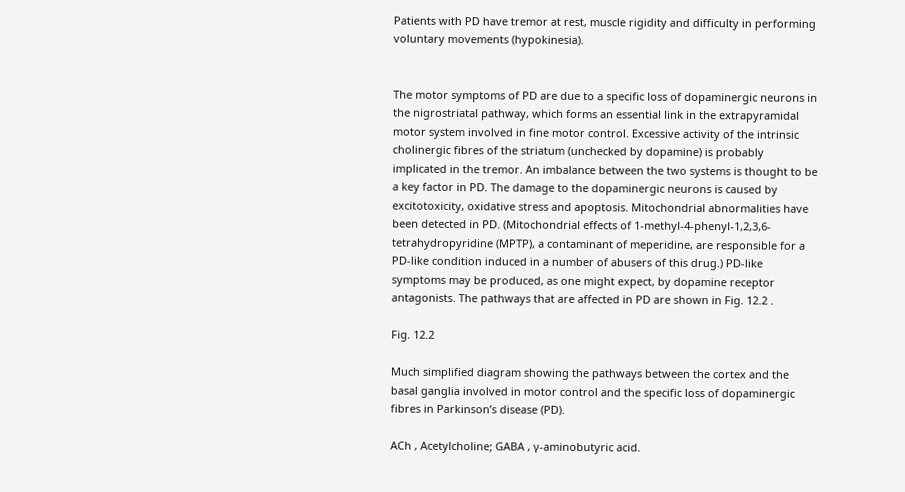Patients with PD have tremor at rest, muscle rigidity and difficulty in performing voluntary movements (hypokinesia).


The motor symptoms of PD are due to a specific loss of dopaminergic neurons in the nigrostriatal pathway, which forms an essential link in the extrapyramidal motor system involved in fine motor control. Excessive activity of the intrinsic cholinergic fibres of the striatum (unchecked by dopamine) is probably implicated in the tremor. An imbalance between the two systems is thought to be a key factor in PD. The damage to the dopaminergic neurons is caused by excitotoxicity, oxidative stress and apoptosis. Mitochondrial abnormalities have been detected in PD. (Mitochondrial effects of 1-methyl-4-phenyl-1,2,3,6-tetrahydropyridine (MPTP), a contaminant of meperidine, are responsible for a PD-like condition induced in a number of abusers of this drug.) PD-like symptoms may be produced, as one might expect, by dopamine receptor antagonists. The pathways that are affected in PD are shown in Fig. 12.2 .

Fig. 12.2

Much simplified diagram showing the pathways between the cortex and the basal ganglia involved in motor control and the specific loss of dopaminergic fibres in Parkinson’s disease (PD).

ACh , Acetylcholine; GABA , γ-aminobutyric acid.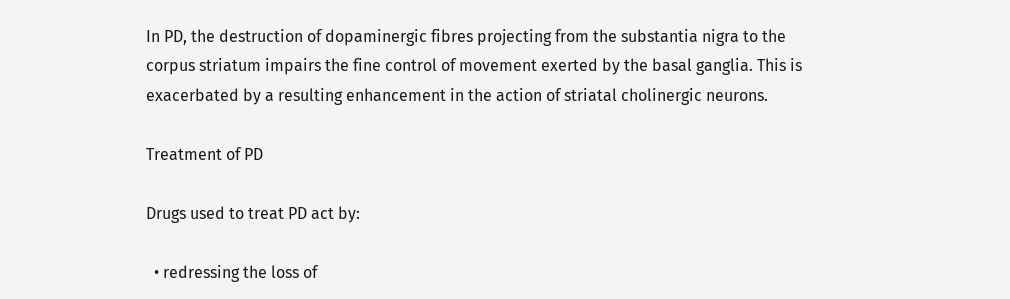In PD, the destruction of dopaminergic fibres projecting from the substantia nigra to the corpus striatum impairs the fine control of movement exerted by the basal ganglia. This is exacerbated by a resulting enhancement in the action of striatal cholinergic neurons.

Treatment of PD

Drugs used to treat PD act by:

  • redressing the loss of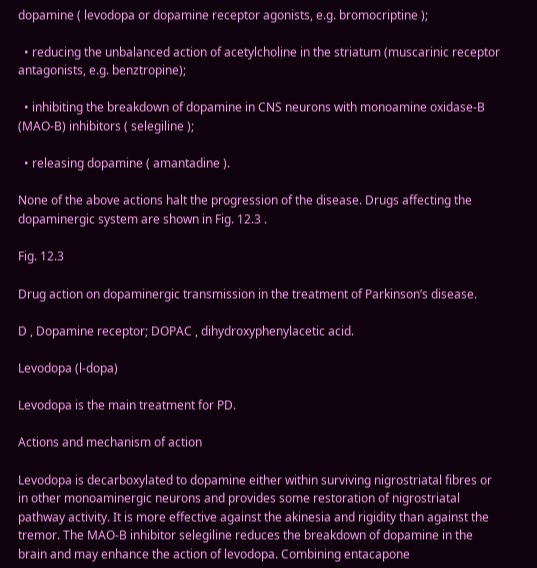dopamine ( levodopa or dopamine receptor agonists, e.g. bromocriptine );

  • reducing the unbalanced action of acetylcholine in the striatum (muscarinic receptor antagonists, e.g. benztropine);

  • inhibiting the breakdown of dopamine in CNS neurons with monoamine oxidase-B (MAO-B) inhibitors ( selegiline );

  • releasing dopamine ( amantadine ).

None of the above actions halt the progression of the disease. Drugs affecting the dopaminergic system are shown in Fig. 12.3 .

Fig. 12.3

Drug action on dopaminergic transmission in the treatment of Parkinson’s disease.

D , Dopamine receptor; DOPAC , dihydroxyphenylacetic acid.

Levodopa (l-dopa)

Levodopa is the main treatment for PD.

Actions and mechanism of action

Levodopa is decarboxylated to dopamine either within surviving nigrostriatal fibres or in other monoaminergic neurons and provides some restoration of nigrostriatal pathway activity. It is more effective against the akinesia and rigidity than against the tremor. The MAO-B inhibitor selegiline reduces the breakdown of dopamine in the brain and may enhance the action of levodopa. Combining entacapone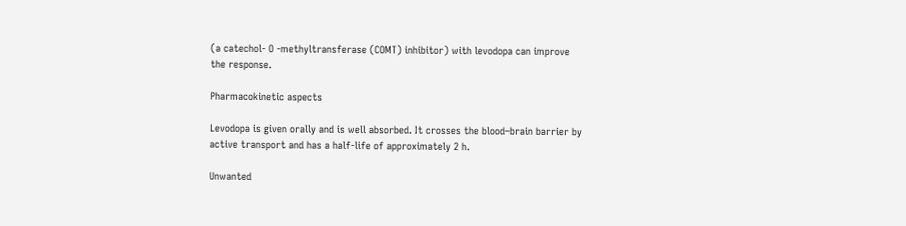(a catechol- O -methyltransferase (COMT) inhibitor) with levodopa can improve the response.

Pharmacokinetic aspects

Levodopa is given orally and is well absorbed. It crosses the blood–brain barrier by active transport and has a half-life of approximately 2 h.

Unwanted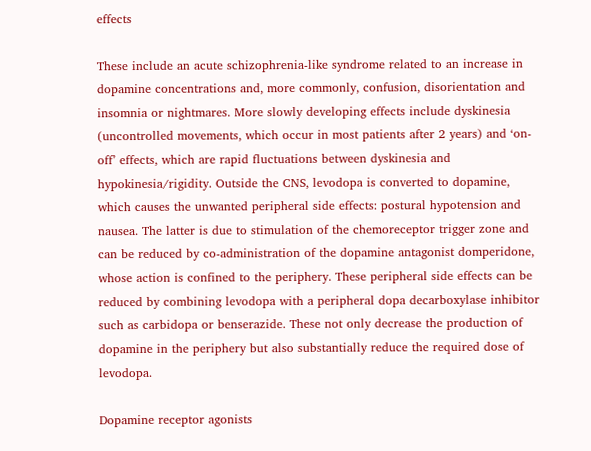effects

These include an acute schizophrenia-like syndrome related to an increase in dopamine concentrations and, more commonly, confusion, disorientation and insomnia or nightmares. More slowly developing effects include dyskinesia (uncontrolled movements, which occur in most patients after 2 years) and ‘on-off’ effects, which are rapid fluctuations between dyskinesia and hypokinesia/rigidity. Outside the CNS, levodopa is converted to dopamine, which causes the unwanted peripheral side effects: postural hypotension and nausea. The latter is due to stimulation of the chemoreceptor trigger zone and can be reduced by co-administration of the dopamine antagonist domperidone, whose action is confined to the periphery. These peripheral side effects can be reduced by combining levodopa with a peripheral dopa decarboxylase inhibitor such as carbidopa or benserazide. These not only decrease the production of dopamine in the periphery but also substantially reduce the required dose of levodopa.

Dopamine receptor agonists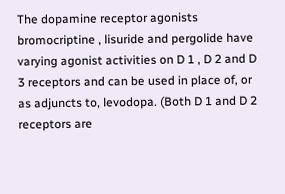The dopamine receptor agonists bromocriptine , lisuride and pergolide have varying agonist activities on D 1 , D 2 and D 3 receptors and can be used in place of, or as adjuncts to, levodopa. (Both D 1 and D 2 receptors are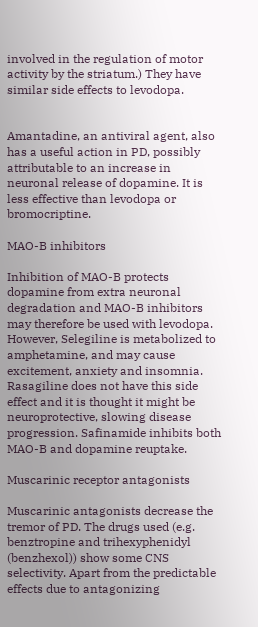involved in the regulation of motor activity by the striatum.) They have similar side effects to levodopa.


Amantadine, an antiviral agent, also has a useful action in PD, possibly attributable to an increase in neuronal release of dopamine. It is less effective than levodopa or bromocriptine.

MAO-B inhibitors

Inhibition of MAO-B protects dopamine from extra neuronal degradation and MAO-B inhibitors may therefore be used with levodopa. However, Selegiline is metabolized to amphetamine, and may cause excitement, anxiety and insomnia. Rasagiline does not have this side effect and it is thought it might be neuroprotective, slowing disease progression. Safinamide inhibits both MAO-B and dopamine reuptake.

Muscarinic receptor antagonists

Muscarinic antagonists decrease the tremor of PD. The drugs used (e.g. benztropine and trihexyphenidyl (benzhexol)) show some CNS selectivity. Apart from the predictable effects due to antagonizing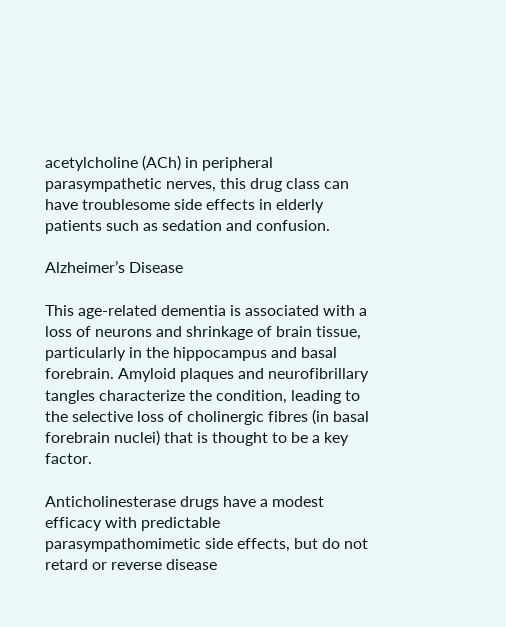acetylcholine (ACh) in peripheral parasympathetic nerves, this drug class can have troublesome side effects in elderly patients such as sedation and confusion.

Alzheimer’s Disease

This age-related dementia is associated with a loss of neurons and shrinkage of brain tissue, particularly in the hippocampus and basal forebrain. Amyloid plaques and neurofibrillary tangles characterize the condition, leading to the selective loss of cholinergic fibres (in basal forebrain nuclei) that is thought to be a key factor.

Anticholinesterase drugs have a modest efficacy with predictable parasympathomimetic side effects, but do not retard or reverse disease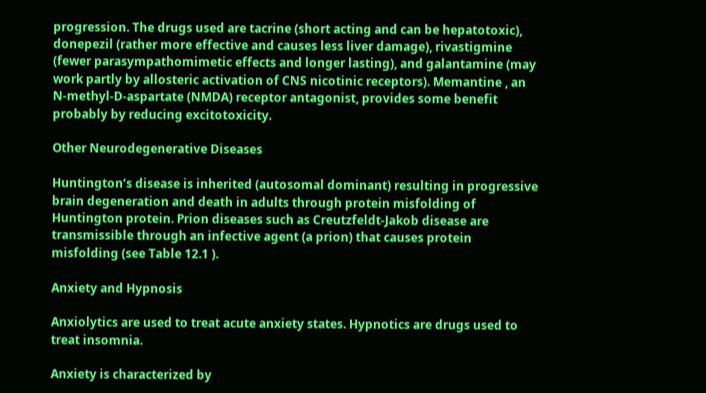progression. The drugs used are tacrine (short acting and can be hepatotoxic), donepezil (rather more effective and causes less liver damage), rivastigmine (fewer parasympathomimetic effects and longer lasting), and galantamine (may work partly by allosteric activation of CNS nicotinic receptors). Memantine , an N-methyl-D-aspartate (NMDA) receptor antagonist, provides some benefit probably by reducing excitotoxicity.

Other Neurodegenerative Diseases

Huntington’s disease is inherited (autosomal dominant) resulting in progressive brain degeneration and death in adults through protein misfolding of Huntington protein. Prion diseases such as Creutzfeldt-Jakob disease are transmissible through an infective agent (a prion) that causes protein misfolding (see Table 12.1 ).

Anxiety and Hypnosis

Anxiolytics are used to treat acute anxiety states. Hypnotics are drugs used to treat insomnia.

Anxiety is characterized by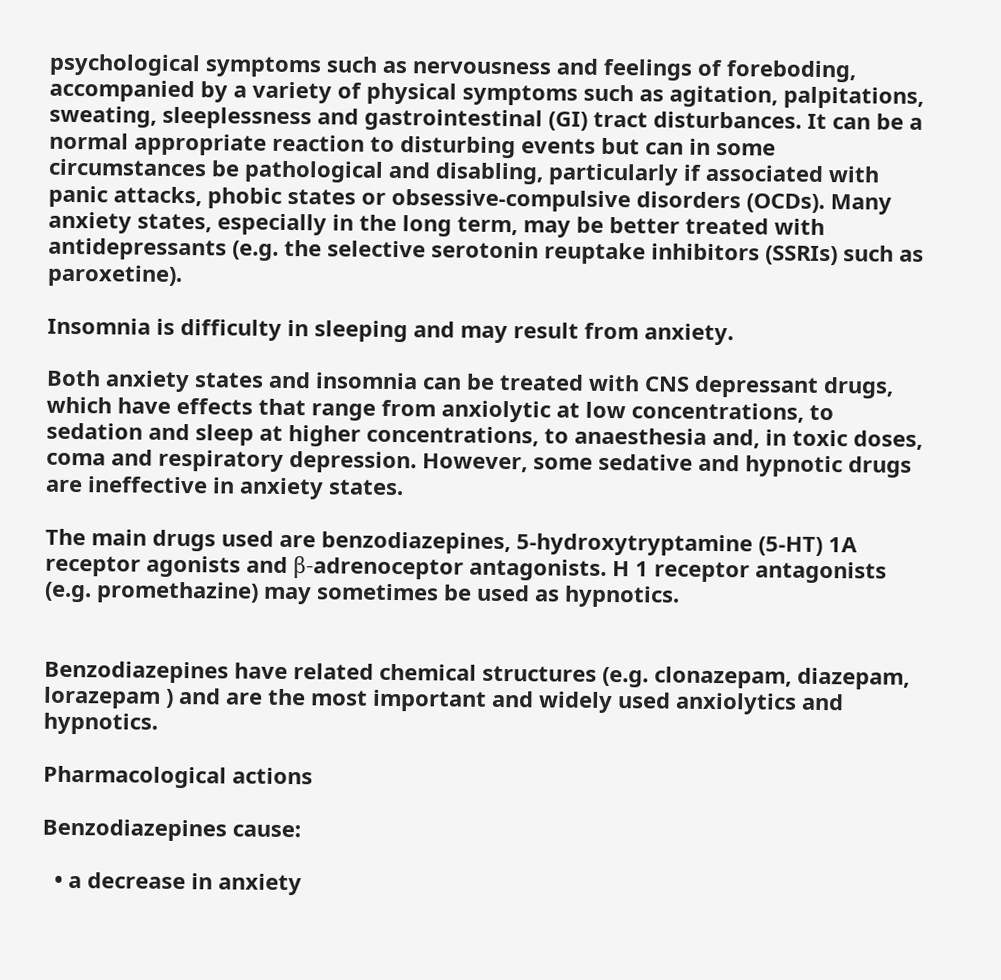psychological symptoms such as nervousness and feelings of foreboding, accompanied by a variety of physical symptoms such as agitation, palpitations, sweating, sleeplessness and gastrointestinal (GI) tract disturbances. It can be a normal appropriate reaction to disturbing events but can in some circumstances be pathological and disabling, particularly if associated with panic attacks, phobic states or obsessive-compulsive disorders (OCDs). Many anxiety states, especially in the long term, may be better treated with antidepressants (e.g. the selective serotonin reuptake inhibitors (SSRIs) such as paroxetine).

Insomnia is difficulty in sleeping and may result from anxiety.

Both anxiety states and insomnia can be treated with CNS depressant drugs, which have effects that range from anxiolytic at low concentrations, to sedation and sleep at higher concentrations, to anaesthesia and, in toxic doses, coma and respiratory depression. However, some sedative and hypnotic drugs are ineffective in anxiety states.

The main drugs used are benzodiazepines, 5-hydroxytryptamine (5-HT) 1A receptor agonists and β-adrenoceptor antagonists. H 1 receptor antagonists (e.g. promethazine) may sometimes be used as hypnotics.


Benzodiazepines have related chemical structures (e.g. clonazepam, diazepam, lorazepam ) and are the most important and widely used anxiolytics and hypnotics.

Pharmacological actions

Benzodiazepines cause:

  • a decrease in anxiety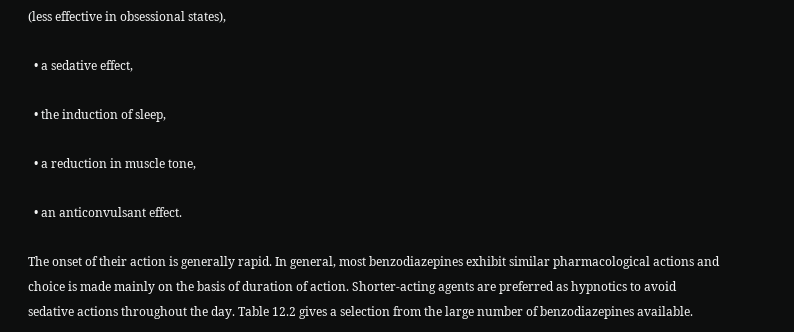(less effective in obsessional states),

  • a sedative effect,

  • the induction of sleep,

  • a reduction in muscle tone,

  • an anticonvulsant effect.

The onset of their action is generally rapid. In general, most benzodiazepines exhibit similar pharmacological actions and choice is made mainly on the basis of duration of action. Shorter-acting agents are preferred as hypnotics to avoid sedative actions throughout the day. Table 12.2 gives a selection from the large number of benzodiazepines available.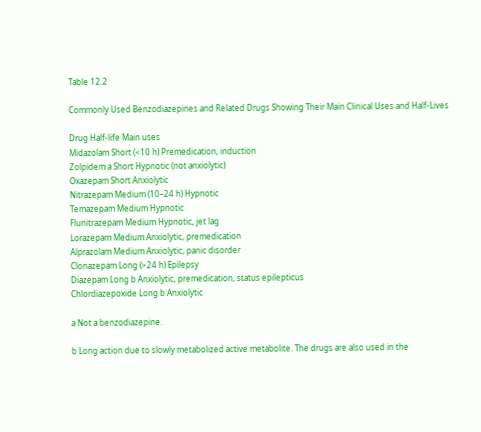Table 12.2

Commonly Used Benzodiazepines and Related Drugs Showing Their Main Clinical Uses and Half-Lives

Drug Half-life Main uses
Midazolam Short (<10 h) Premedication, induction
Zolpidem a Short Hypnotic (not anxiolytic)
Oxazepam Short Anxiolytic
Nitrazepam Medium (10–24 h) Hypnotic
Temazepam Medium Hypnotic
Flunitrazepam Medium Hypnotic, jet lag
Lorazepam Medium Anxiolytic, premedication
Alprazolam Medium Anxiolytic, panic disorder
Clonazepam Long (>24 h) Epilepsy
Diazepam Long b Anxiolytic, premedication, status epilepticus
Chlordiazepoxide Long b Anxiolytic

a Not a benzodiazepine.

b Long action due to slowly metabolized active metabolite. The drugs are also used in the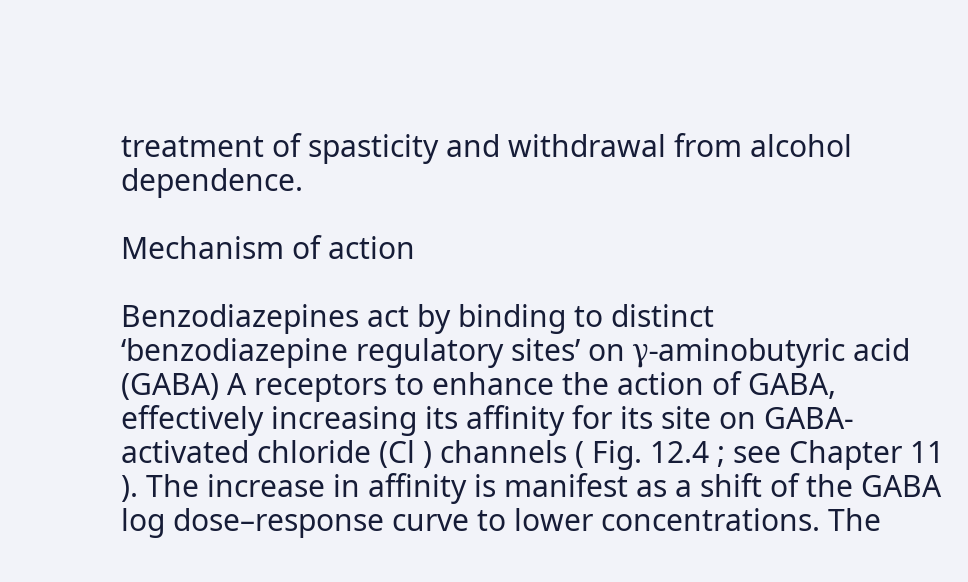treatment of spasticity and withdrawal from alcohol dependence.

Mechanism of action

Benzodiazepines act by binding to distinct ‘benzodiazepine regulatory sites’ on γ-aminobutyric acid (GABA) A receptors to enhance the action of GABA, effectively increasing its affinity for its site on GABA-activated chloride (Cl ) channels ( Fig. 12.4 ; see Chapter 11 ). The increase in affinity is manifest as a shift of the GABA log dose–response curve to lower concentrations. The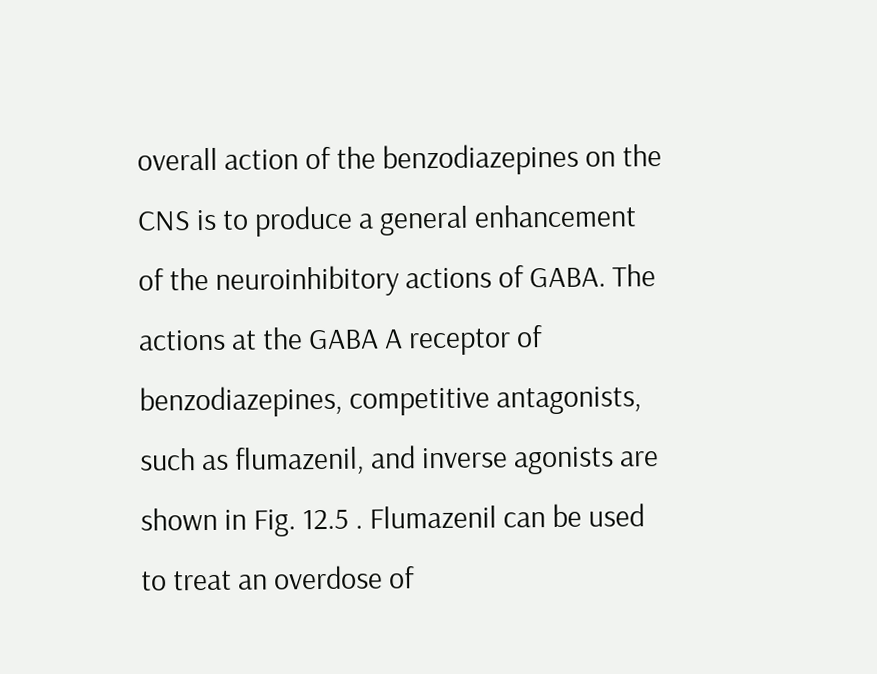overall action of the benzodiazepines on the CNS is to produce a general enhancement of the neuroinhibitory actions of GABA. The actions at the GABA A receptor of benzodiazepines, competitive antagonists, such as flumazenil, and inverse agonists are shown in Fig. 12.5 . Flumazenil can be used to treat an overdose of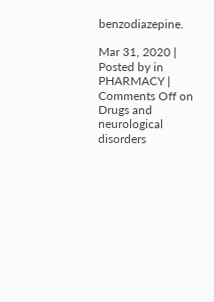benzodiazepine.

Mar 31, 2020 | Posted by in PHARMACY | Comments Off on Drugs and neurological disorders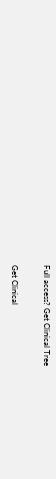Full access? Get Clinical Tree

Get Clinical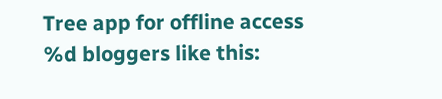Tree app for offline access
%d bloggers like this: